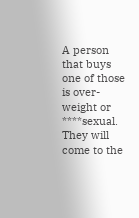A person that buys one of those is over-weight or ****sexual. They will come to the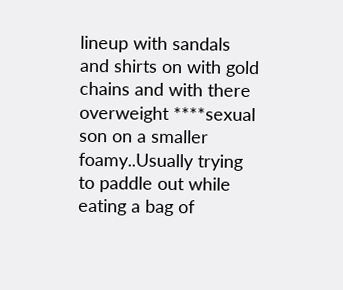lineup with sandals and shirts on with gold chains and with there overweight ****sexual son on a smaller foamy..Usually trying to paddle out while eating a bag of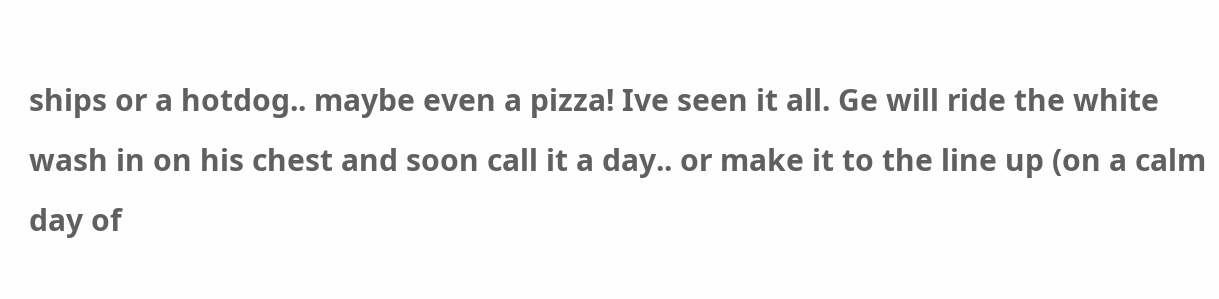ships or a hotdog.. maybe even a pizza! Ive seen it all. Ge will ride the white wash in on his chest and soon call it a day.. or make it to the line up (on a calm day of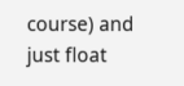course) and just float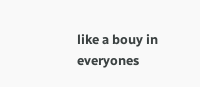like a bouy in everyones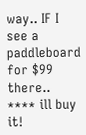way.. IF I see a paddleboard for $99 there.. **** ill buy it!